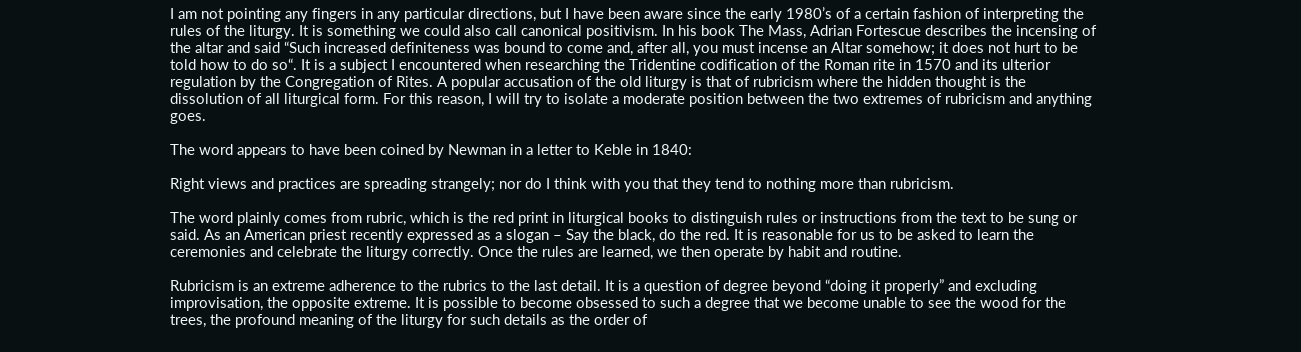I am not pointing any fingers in any particular directions, but I have been aware since the early 1980’s of a certain fashion of interpreting the rules of the liturgy. It is something we could also call canonical positivism. In his book The Mass, Adrian Fortescue describes the incensing of the altar and said “Such increased definiteness was bound to come and, after all, you must incense an Altar somehow; it does not hurt to be told how to do so“. It is a subject I encountered when researching the Tridentine codification of the Roman rite in 1570 and its ulterior regulation by the Congregation of Rites. A popular accusation of the old liturgy is that of rubricism where the hidden thought is the dissolution of all liturgical form. For this reason, I will try to isolate a moderate position between the two extremes of rubricism and anything goes.

The word appears to have been coined by Newman in a letter to Keble in 1840:

Right views and practices are spreading strangely; nor do I think with you that they tend to nothing more than rubricism.

The word plainly comes from rubric, which is the red print in liturgical books to distinguish rules or instructions from the text to be sung or said. As an American priest recently expressed as a slogan – Say the black, do the red. It is reasonable for us to be asked to learn the ceremonies and celebrate the liturgy correctly. Once the rules are learned, we then operate by habit and routine.

Rubricism is an extreme adherence to the rubrics to the last detail. It is a question of degree beyond “doing it properly” and excluding improvisation, the opposite extreme. It is possible to become obsessed to such a degree that we become unable to see the wood for the trees, the profound meaning of the liturgy for such details as the order of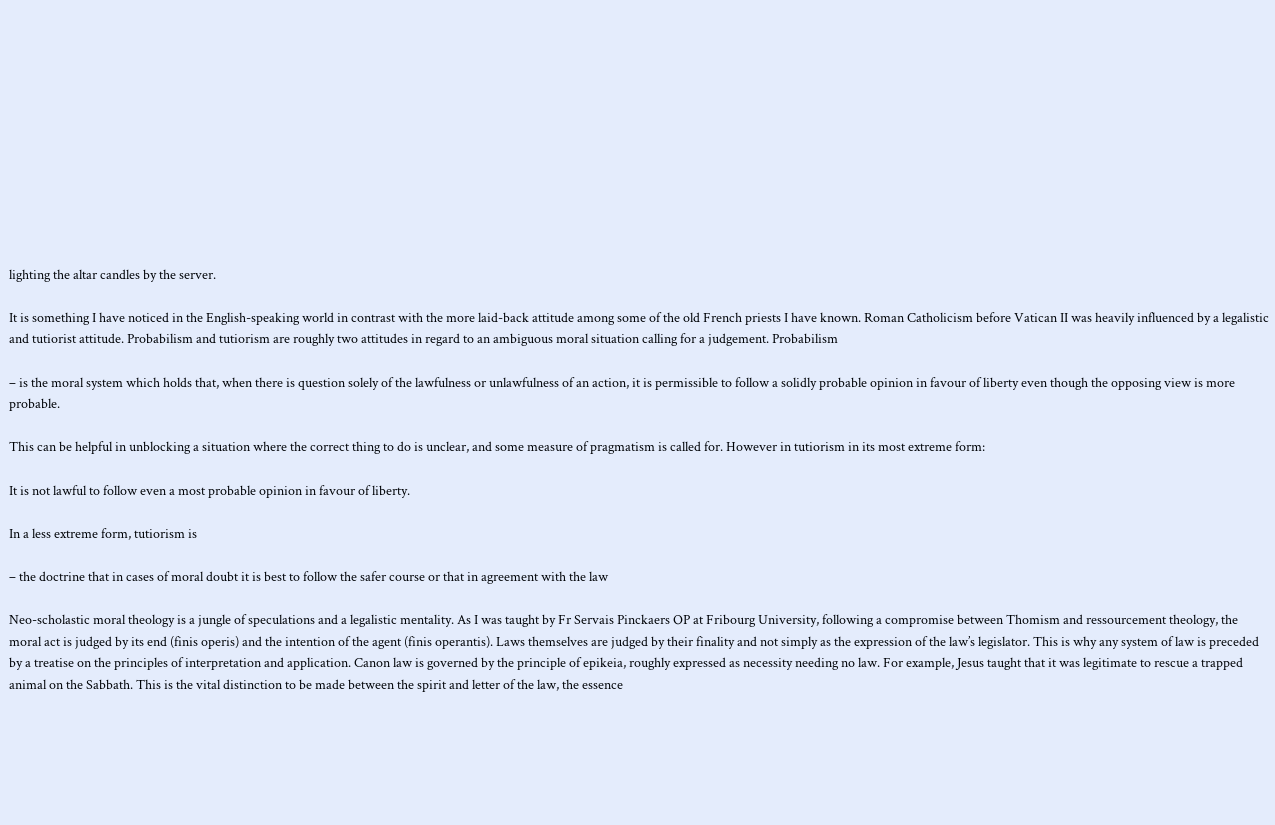lighting the altar candles by the server.

It is something I have noticed in the English-speaking world in contrast with the more laid-back attitude among some of the old French priests I have known. Roman Catholicism before Vatican II was heavily influenced by a legalistic and tutiorist attitude. Probabilism and tutiorism are roughly two attitudes in regard to an ambiguous moral situation calling for a judgement. Probabilism

– is the moral system which holds that, when there is question solely of the lawfulness or unlawfulness of an action, it is permissible to follow a solidly probable opinion in favour of liberty even though the opposing view is more probable.

This can be helpful in unblocking a situation where the correct thing to do is unclear, and some measure of pragmatism is called for. However in tutiorism in its most extreme form:

It is not lawful to follow even a most probable opinion in favour of liberty.

In a less extreme form, tutiorism is

– the doctrine that in cases of moral doubt it is best to follow the safer course or that in agreement with the law

Neo-scholastic moral theology is a jungle of speculations and a legalistic mentality. As I was taught by Fr Servais Pinckaers OP at Fribourg University, following a compromise between Thomism and ressourcement theology, the moral act is judged by its end (finis operis) and the intention of the agent (finis operantis). Laws themselves are judged by their finality and not simply as the expression of the law’s legislator. This is why any system of law is preceded by a treatise on the principles of interpretation and application. Canon law is governed by the principle of epikeia, roughly expressed as necessity needing no law. For example, Jesus taught that it was legitimate to rescue a trapped animal on the Sabbath. This is the vital distinction to be made between the spirit and letter of the law, the essence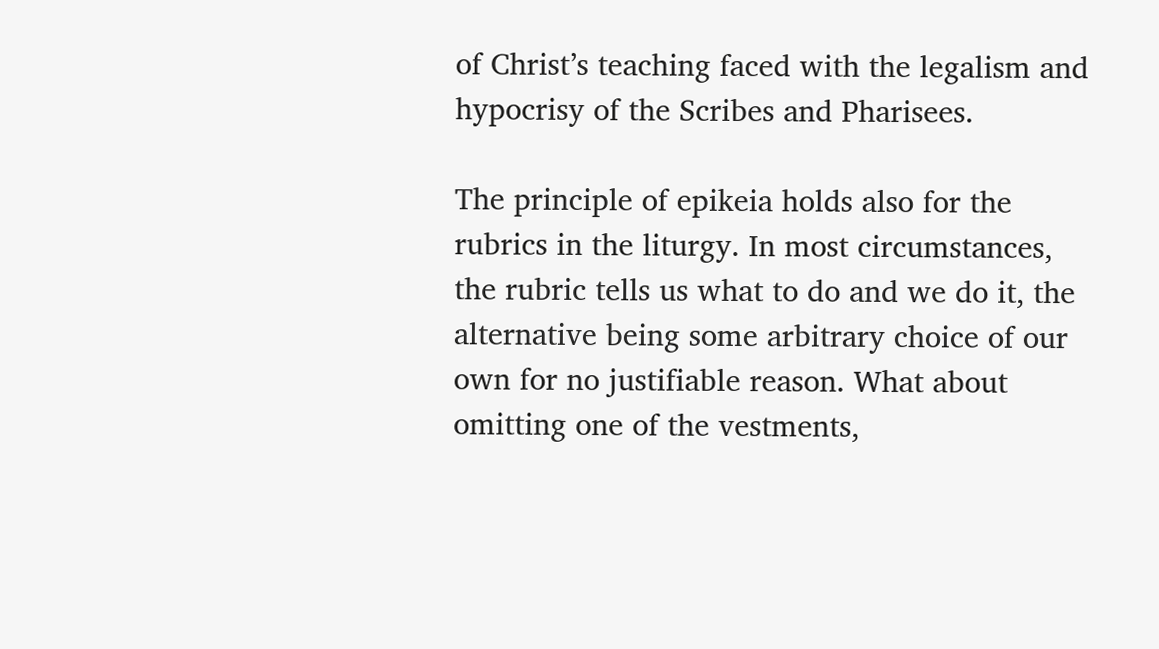of Christ’s teaching faced with the legalism and hypocrisy of the Scribes and Pharisees.

The principle of epikeia holds also for the rubrics in the liturgy. In most circumstances, the rubric tells us what to do and we do it, the alternative being some arbitrary choice of our own for no justifiable reason. What about omitting one of the vestments,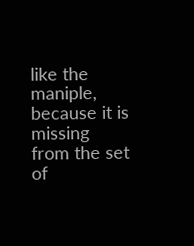like the maniple, because it is missing from the set of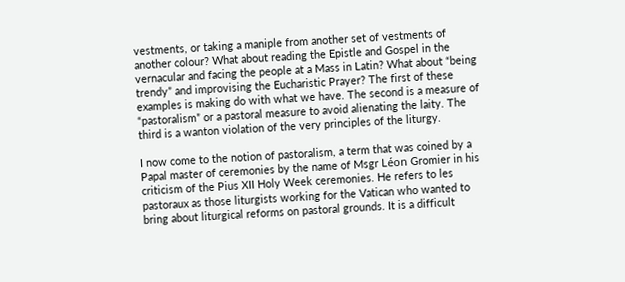vestments, or taking a maniple from another set of vestments of another colour? What about reading the Epistle and Gospel in the vernacular and facing the people at a Mass in Latin? What about “being trendy” and improvising the Eucharistic Prayer? The first of these examples is making do with what we have. The second is a measure of “pastoralism” or a pastoral measure to avoid alienating the laity. The third is a wanton violation of the very principles of the liturgy.

I now come to the notion of pastoralism, a term that was coined by a Papal master of ceremonies by the name of Msgr Léon Gromier in his criticism of the Pius XII Holy Week ceremonies. He refers to les pastoraux as those liturgists working for the Vatican who wanted to bring about liturgical reforms on pastoral grounds. It is a difficult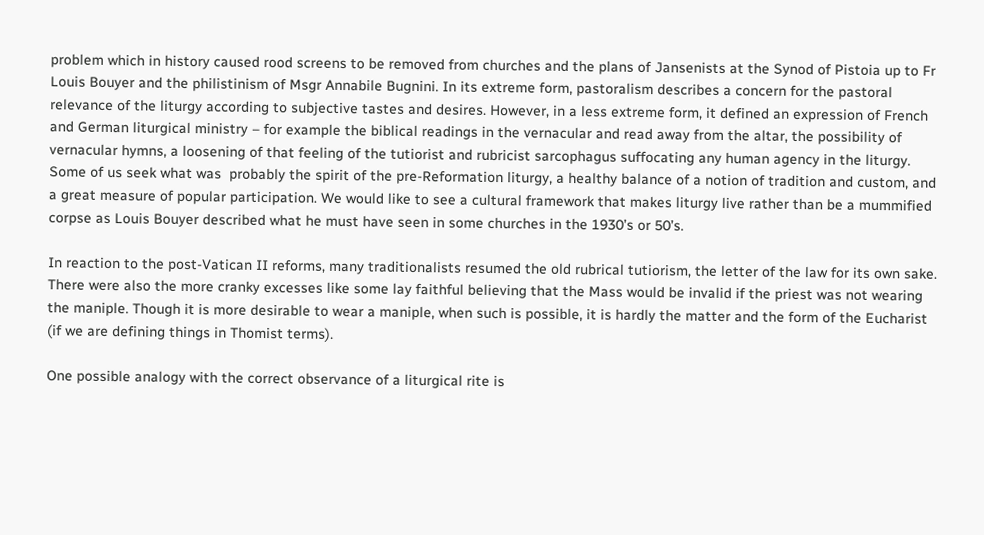problem which in history caused rood screens to be removed from churches and the plans of Jansenists at the Synod of Pistoia up to Fr Louis Bouyer and the philistinism of Msgr Annabile Bugnini. In its extreme form, pastoralism describes a concern for the pastoral relevance of the liturgy according to subjective tastes and desires. However, in a less extreme form, it defined an expression of French and German liturgical ministry – for example the biblical readings in the vernacular and read away from the altar, the possibility of vernacular hymns, a loosening of that feeling of the tutiorist and rubricist sarcophagus suffocating any human agency in the liturgy. Some of us seek what was  probably the spirit of the pre-Reformation liturgy, a healthy balance of a notion of tradition and custom, and a great measure of popular participation. We would like to see a cultural framework that makes liturgy live rather than be a mummified corpse as Louis Bouyer described what he must have seen in some churches in the 1930’s or 50’s.

In reaction to the post-Vatican II reforms, many traditionalists resumed the old rubrical tutiorism, the letter of the law for its own sake. There were also the more cranky excesses like some lay faithful believing that the Mass would be invalid if the priest was not wearing the maniple. Though it is more desirable to wear a maniple, when such is possible, it is hardly the matter and the form of the Eucharist (if we are defining things in Thomist terms).

One possible analogy with the correct observance of a liturgical rite is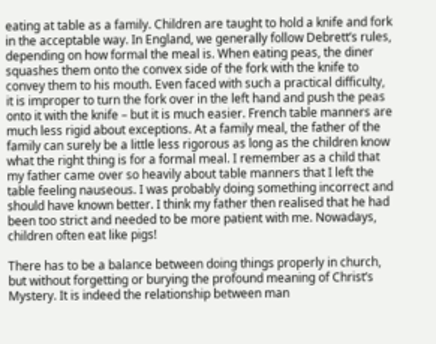eating at table as a family. Children are taught to hold a knife and fork in the acceptable way. In England, we generally follow Debrett’s rules, depending on how formal the meal is. When eating peas, the diner squashes them onto the convex side of the fork with the knife to convey them to his mouth. Even faced with such a practical difficulty, it is improper to turn the fork over in the left hand and push the peas onto it with the knife – but it is much easier. French table manners are much less rigid about exceptions. At a family meal, the father of the family can surely be a little less rigorous as long as the children know what the right thing is for a formal meal. I remember as a child that my father came over so heavily about table manners that I left the table feeling nauseous. I was probably doing something incorrect and should have known better. I think my father then realised that he had been too strict and needed to be more patient with me. Nowadays, children often eat like pigs!

There has to be a balance between doing things properly in church, but without forgetting or burying the profound meaning of Christ’s Mystery. It is indeed the relationship between man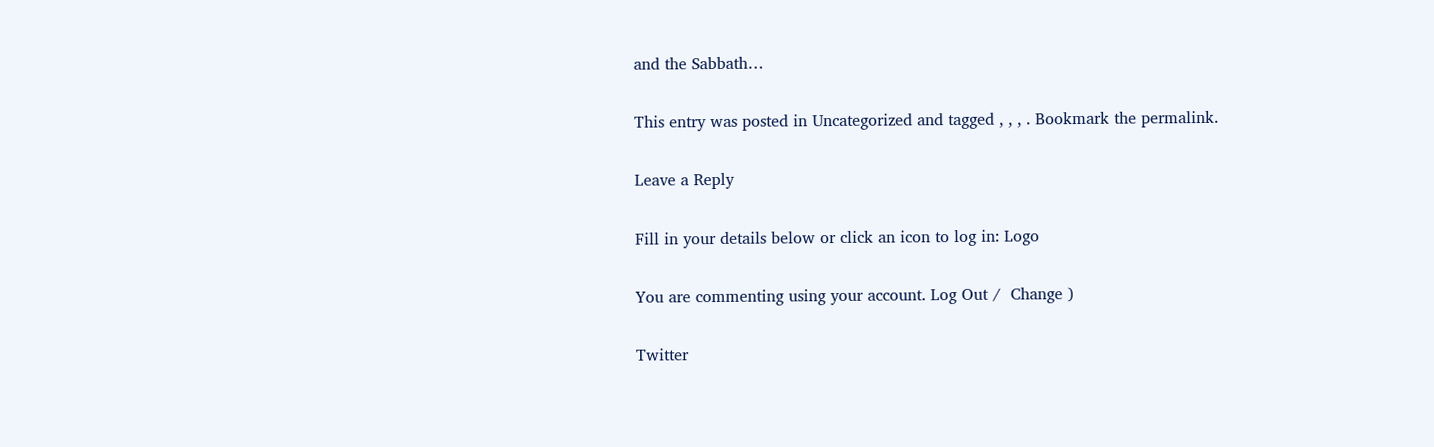and the Sabbath…

This entry was posted in Uncategorized and tagged , , , . Bookmark the permalink.

Leave a Reply

Fill in your details below or click an icon to log in: Logo

You are commenting using your account. Log Out /  Change )

Twitter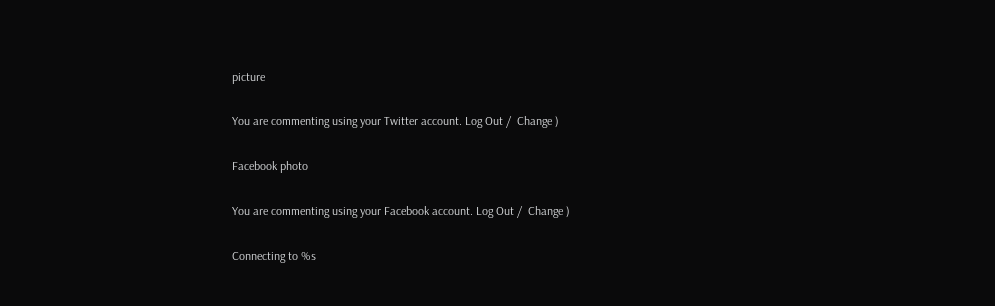picture

You are commenting using your Twitter account. Log Out /  Change )

Facebook photo

You are commenting using your Facebook account. Log Out /  Change )

Connecting to %s